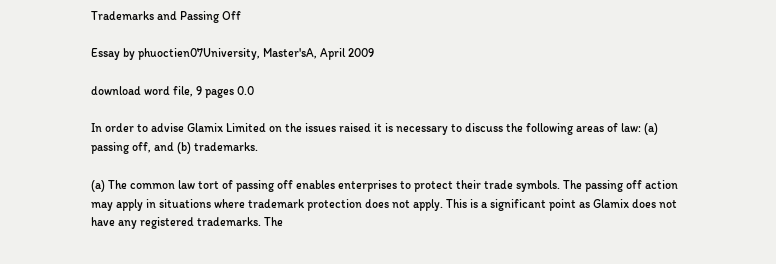Trademarks and Passing Off

Essay by phuoctien07University, Master'sA, April 2009

download word file, 9 pages 0.0

In order to advise Glamix Limited on the issues raised it is necessary to discuss the following areas of law: (a) passing off, and (b) trademarks.

(a) The common law tort of passing off enables enterprises to protect their trade symbols. The passing off action may apply in situations where trademark protection does not apply. This is a significant point as Glamix does not have any registered trademarks. The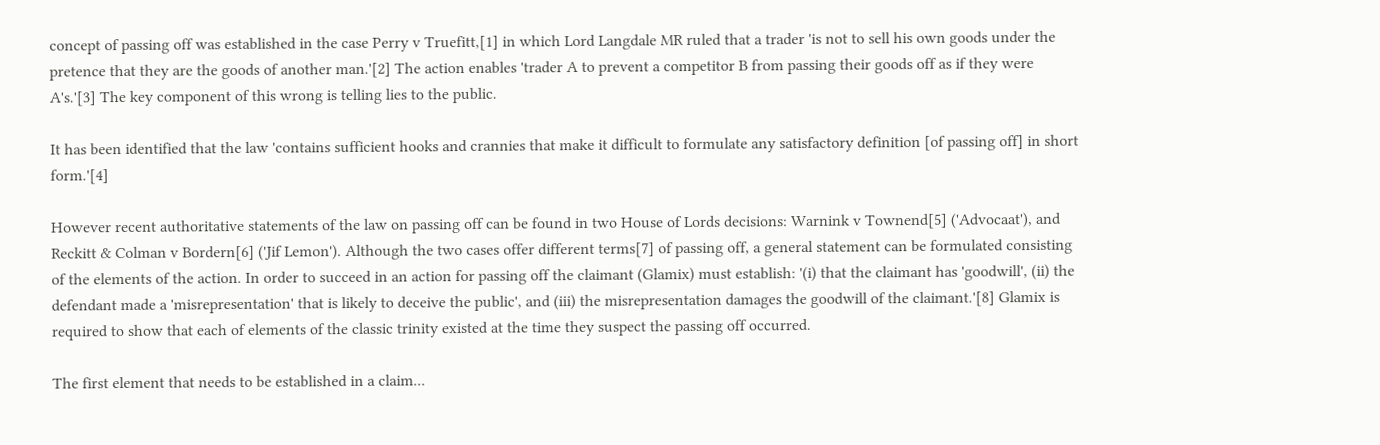concept of passing off was established in the case Perry v Truefitt,[1] in which Lord Langdale MR ruled that a trader 'is not to sell his own goods under the pretence that they are the goods of another man.'[2] The action enables 'trader A to prevent a competitor B from passing their goods off as if they were A's.'[3] The key component of this wrong is telling lies to the public.

It has been identified that the law 'contains sufficient hooks and crannies that make it difficult to formulate any satisfactory definition [of passing off] in short form.'[4]

However recent authoritative statements of the law on passing off can be found in two House of Lords decisions: Warnink v Townend[5] ('Advocaat'), and Reckitt & Colman v Bordern[6] ('Jif Lemon'). Although the two cases offer different terms[7] of passing off, a general statement can be formulated consisting of the elements of the action. In order to succeed in an action for passing off the claimant (Glamix) must establish: '(i) that the claimant has 'goodwill', (ii) the defendant made a 'misrepresentation' that is likely to deceive the public', and (iii) the misrepresentation damages the goodwill of the claimant.'[8] Glamix is required to show that each of elements of the classic trinity existed at the time they suspect the passing off occurred.

The first element that needs to be established in a claim...